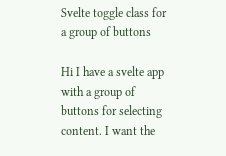Svelte toggle class for a group of buttons

Hi I have a svelte app with a group of buttons for selecting content. I want the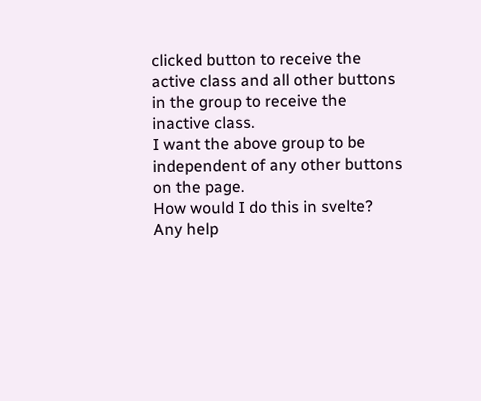clicked button to receive the active class and all other buttons in the group to receive the inactive class.
I want the above group to be independent of any other buttons on the page.
How would I do this in svelte?
Any help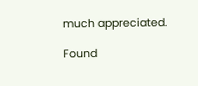much appreciated.

Found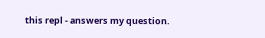this repl - answers my question.